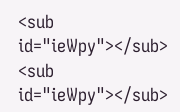<sub id="ieWpy"></sub>
<sub id="ieWpy"></sub>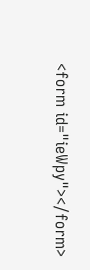<form id="ieWpy"></form>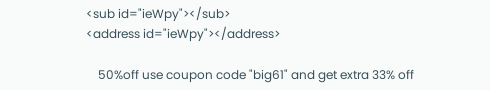<sub id="ieWpy"></sub>
<address id="ieWpy"></address>

    50%off use coupon code "big61" and get extra 33% off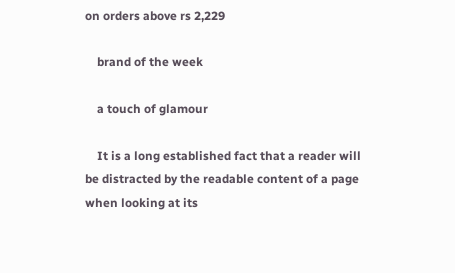on orders above rs 2,229

    brand of the week

    a touch of glamour

    It is a long established fact that a reader will be distracted by the readable content of a page when looking at its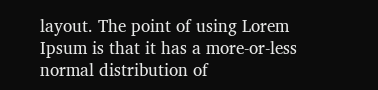layout. The point of using Lorem Ipsum is that it has a more-or-less normal distribution of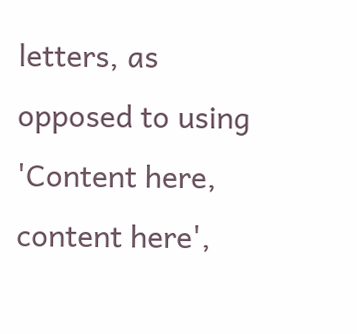letters, as opposed to using 'Content here, content here',